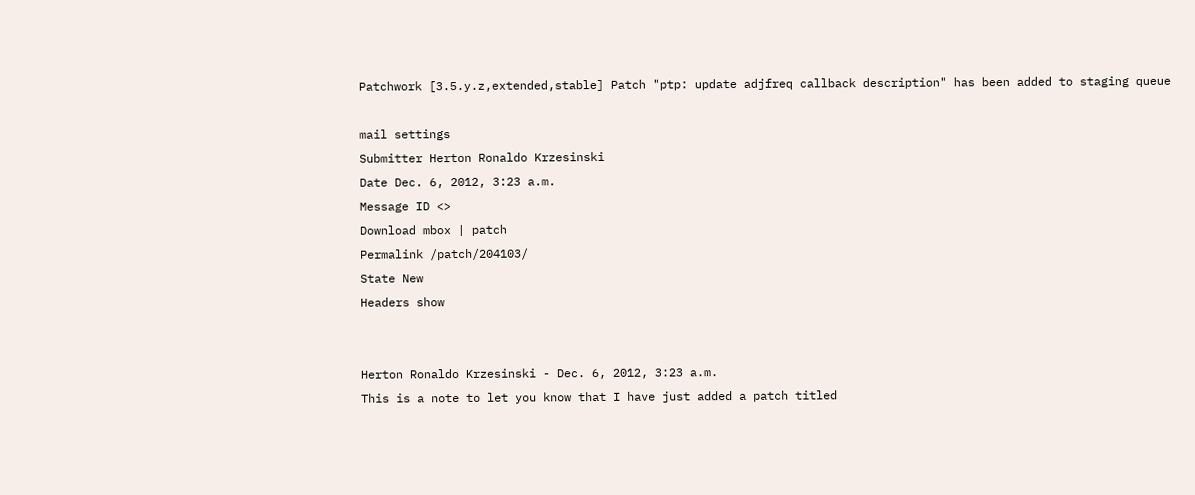Patchwork [3.5.y.z,extended,stable] Patch "ptp: update adjfreq callback description" has been added to staging queue

mail settings
Submitter Herton Ronaldo Krzesinski
Date Dec. 6, 2012, 3:23 a.m.
Message ID <>
Download mbox | patch
Permalink /patch/204103/
State New
Headers show


Herton Ronaldo Krzesinski - Dec. 6, 2012, 3:23 a.m.
This is a note to let you know that I have just added a patch titled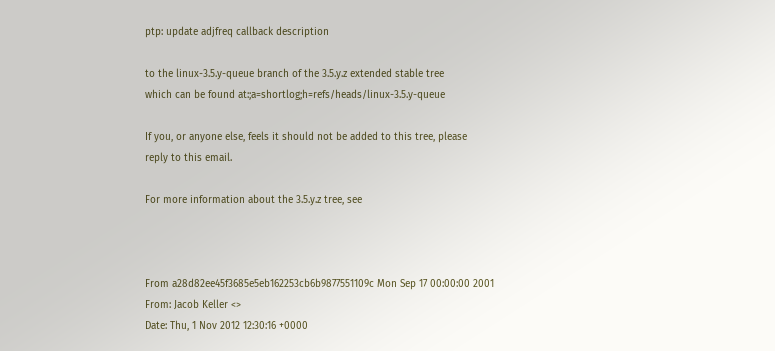ptp: update adjfreq callback description

to the linux-3.5.y-queue branch of the 3.5.y.z extended stable tree
which can be found at:;a=shortlog;h=refs/heads/linux-3.5.y-queue

If you, or anyone else, feels it should not be added to this tree, please
reply to this email.

For more information about the 3.5.y.z tree, see



From a28d82ee45f3685e5eb162253cb6b9877551109c Mon Sep 17 00:00:00 2001
From: Jacob Keller <>
Date: Thu, 1 Nov 2012 12:30:16 +0000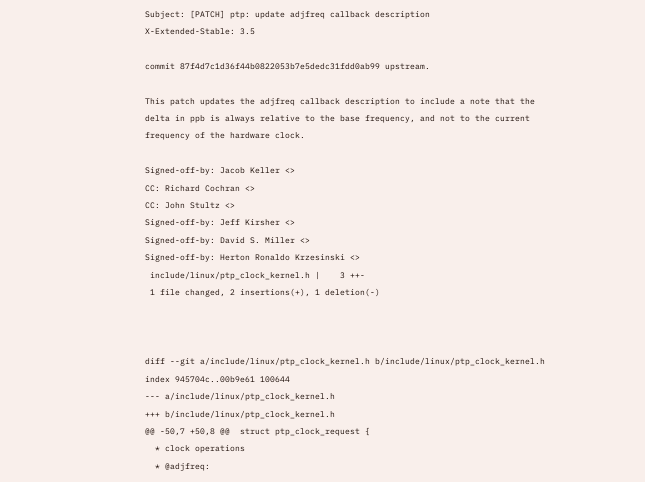Subject: [PATCH] ptp: update adjfreq callback description
X-Extended-Stable: 3.5

commit 87f4d7c1d36f44b0822053b7e5dedc31fdd0ab99 upstream.

This patch updates the adjfreq callback description to include a note that the
delta in ppb is always relative to the base frequency, and not to the current
frequency of the hardware clock.

Signed-off-by: Jacob Keller <>
CC: Richard Cochran <>
CC: John Stultz <>
Signed-off-by: Jeff Kirsher <>
Signed-off-by: David S. Miller <>
Signed-off-by: Herton Ronaldo Krzesinski <>
 include/linux/ptp_clock_kernel.h |    3 ++-
 1 file changed, 2 insertions(+), 1 deletion(-)



diff --git a/include/linux/ptp_clock_kernel.h b/include/linux/ptp_clock_kernel.h
index 945704c..00b9e61 100644
--- a/include/linux/ptp_clock_kernel.h
+++ b/include/linux/ptp_clock_kernel.h
@@ -50,7 +50,8 @@  struct ptp_clock_request {
  * clock operations
  * @adjfreq: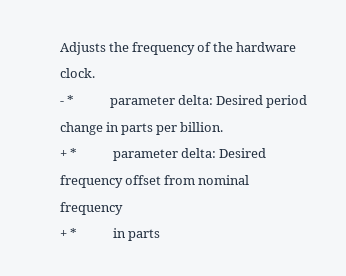Adjusts the frequency of the hardware clock.
- *            parameter delta: Desired period change in parts per billion.
+ *            parameter delta: Desired frequency offset from nominal frequency
+ *            in parts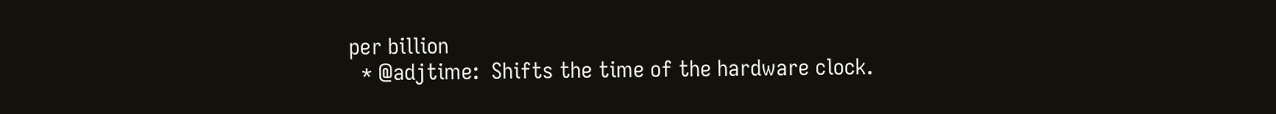per billion
  * @adjtime:  Shifts the time of the hardware clock.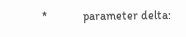*            parameter delta: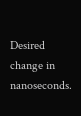Desired change in nanoseconds.